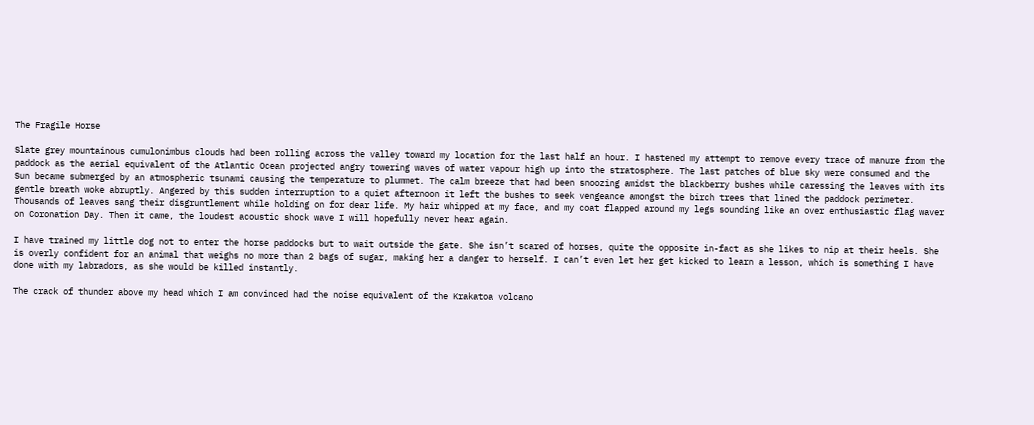The Fragile Horse

Slate grey mountainous cumulonimbus clouds had been rolling across the valley toward my location for the last half an hour. I hastened my attempt to remove every trace of manure from the paddock as the aerial equivalent of the Atlantic Ocean projected angry towering waves of water vapour high up into the stratosphere. The last patches of blue sky were consumed and the Sun became submerged by an atmospheric tsunami causing the temperature to plummet. The calm breeze that had been snoozing amidst the blackberry bushes while caressing the leaves with its gentle breath woke abruptly. Angered by this sudden interruption to a quiet afternoon it left the bushes to seek vengeance amongst the birch trees that lined the paddock perimeter. Thousands of leaves sang their disgruntlement while holding on for dear life. My hair whipped at my face, and my coat flapped around my legs sounding like an over enthusiastic flag waver on Coronation Day. Then it came, the loudest acoustic shock wave I will hopefully never hear again.

I have trained my little dog not to enter the horse paddocks but to wait outside the gate. She isn’t scared of horses, quite the opposite in-fact as she likes to nip at their heels. She is overly confident for an animal that weighs no more than 2 bags of sugar, making her a danger to herself. I can’t even let her get kicked to learn a lesson, which is something I have done with my labradors, as she would be killed instantly.

The crack of thunder above my head which I am convinced had the noise equivalent of the Krakatoa volcano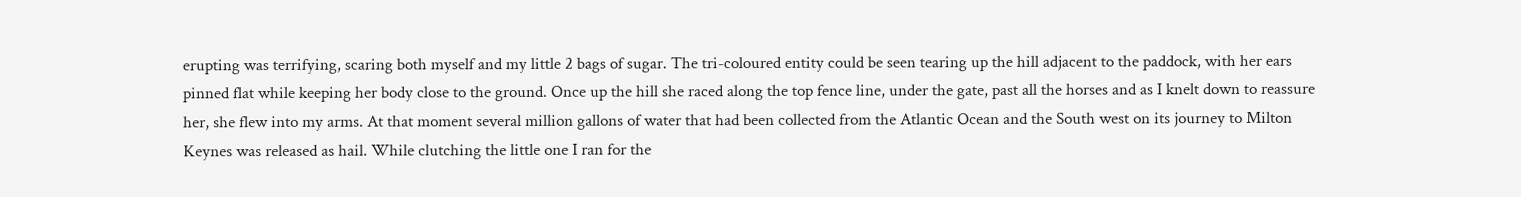erupting was terrifying, scaring both myself and my little 2 bags of sugar. The tri-coloured entity could be seen tearing up the hill adjacent to the paddock, with her ears pinned flat while keeping her body close to the ground. Once up the hill she raced along the top fence line, under the gate, past all the horses and as I knelt down to reassure her, she flew into my arms. At that moment several million gallons of water that had been collected from the Atlantic Ocean and the South west on its journey to Milton Keynes was released as hail. While clutching the little one I ran for the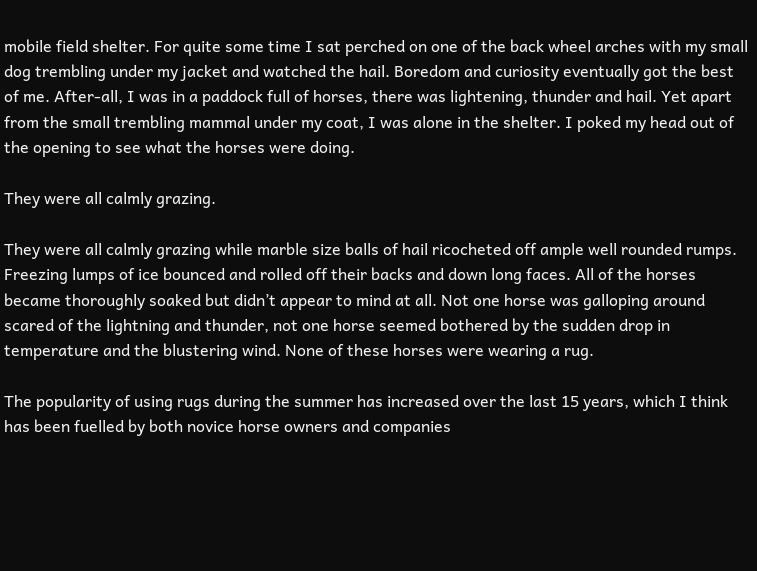mobile field shelter. For quite some time I sat perched on one of the back wheel arches with my small dog trembling under my jacket and watched the hail. Boredom and curiosity eventually got the best of me. After-all, I was in a paddock full of horses, there was lightening, thunder and hail. Yet apart from the small trembling mammal under my coat, I was alone in the shelter. I poked my head out of the opening to see what the horses were doing.

They were all calmly grazing.

They were all calmly grazing while marble size balls of hail ricocheted off ample well rounded rumps. Freezing lumps of ice bounced and rolled off their backs and down long faces. All of the horses became thoroughly soaked but didn’t appear to mind at all. Not one horse was galloping around scared of the lightning and thunder, not one horse seemed bothered by the sudden drop in temperature and the blustering wind. None of these horses were wearing a rug.

The popularity of using rugs during the summer has increased over the last 15 years, which I think has been fuelled by both novice horse owners and companies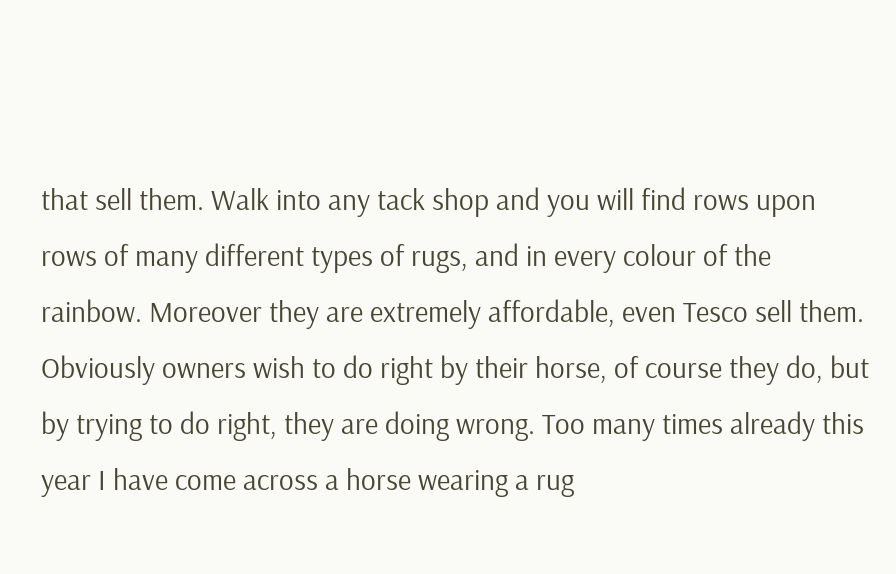that sell them. Walk into any tack shop and you will find rows upon rows of many different types of rugs, and in every colour of the rainbow. Moreover they are extremely affordable, even Tesco sell them. Obviously owners wish to do right by their horse, of course they do, but by trying to do right, they are doing wrong. Too many times already this year I have come across a horse wearing a rug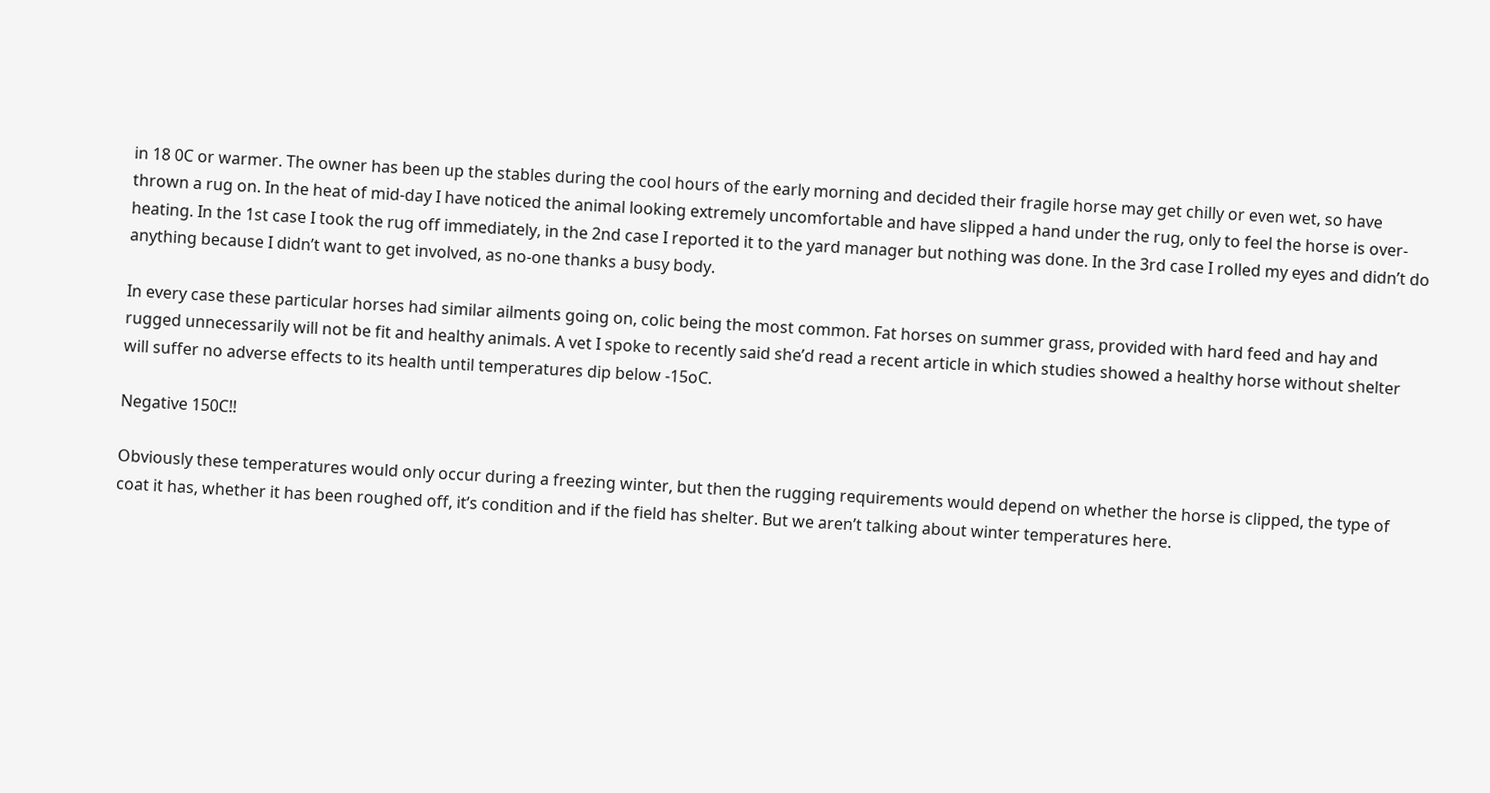in 18 0C or warmer. The owner has been up the stables during the cool hours of the early morning and decided their fragile horse may get chilly or even wet, so have thrown a rug on. In the heat of mid-day I have noticed the animal looking extremely uncomfortable and have slipped a hand under the rug, only to feel the horse is over-heating. In the 1st case I took the rug off immediately, in the 2nd case I reported it to the yard manager but nothing was done. In the 3rd case I rolled my eyes and didn’t do anything because I didn’t want to get involved, as no-one thanks a busy body.

In every case these particular horses had similar ailments going on, colic being the most common. Fat horses on summer grass, provided with hard feed and hay and rugged unnecessarily will not be fit and healthy animals. A vet I spoke to recently said she’d read a recent article in which studies showed a healthy horse without shelter will suffer no adverse effects to its health until temperatures dip below -15oC.

Negative 150C!!

Obviously these temperatures would only occur during a freezing winter, but then the rugging requirements would depend on whether the horse is clipped, the type of coat it has, whether it has been roughed off, it’s condition and if the field has shelter. But we aren’t talking about winter temperatures here.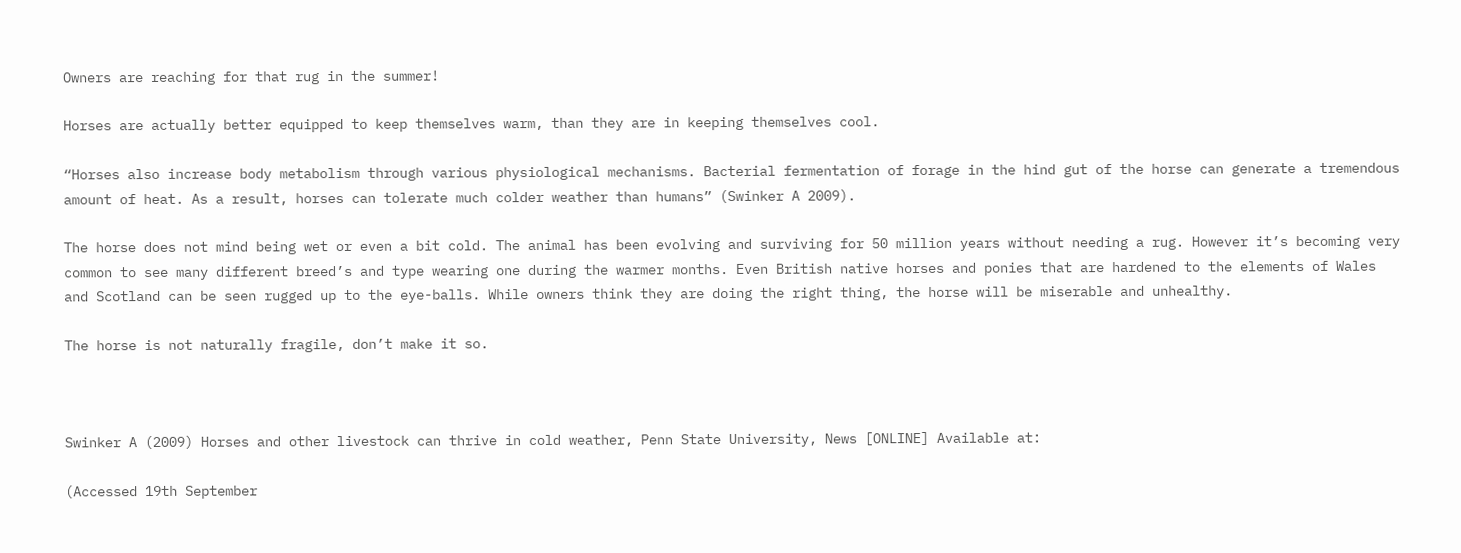Owners are reaching for that rug in the summer!

Horses are actually better equipped to keep themselves warm, than they are in keeping themselves cool.

“Horses also increase body metabolism through various physiological mechanisms. Bacterial fermentation of forage in the hind gut of the horse can generate a tremendous amount of heat. As a result, horses can tolerate much colder weather than humans” (Swinker A 2009).

The horse does not mind being wet or even a bit cold. The animal has been evolving and surviving for 50 million years without needing a rug. However it’s becoming very common to see many different breed’s and type wearing one during the warmer months. Even British native horses and ponies that are hardened to the elements of Wales and Scotland can be seen rugged up to the eye-balls. While owners think they are doing the right thing, the horse will be miserable and unhealthy.

The horse is not naturally fragile, don’t make it so.



Swinker A (2009) Horses and other livestock can thrive in cold weather, Penn State University, News [ONLINE] Available at:

(Accessed 19th September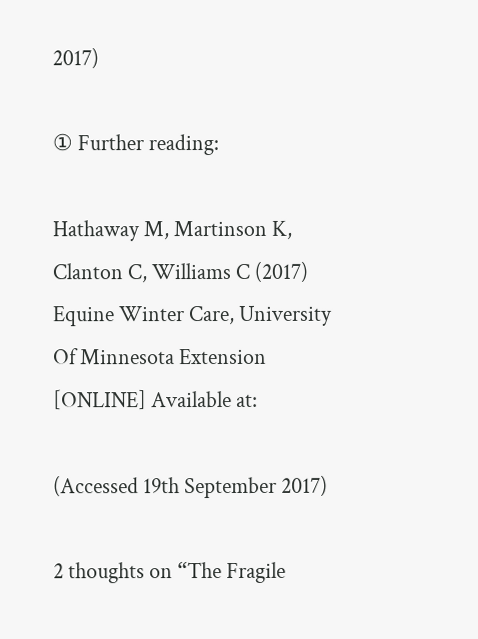2017)

① Further reading:

Hathaway M, Martinson K, Clanton C, Williams C (2017) Equine Winter Care, University Of Minnesota Extension [ONLINE] Available at:

(Accessed 19th September 2017)

2 thoughts on “The Fragile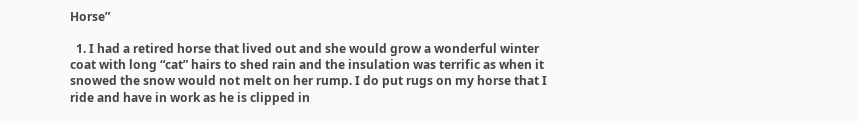Horse”

  1. I had a retired horse that lived out and she would grow a wonderful winter coat with long “cat” hairs to shed rain and the insulation was terrific as when it snowed the snow would not melt on her rump. I do put rugs on my horse that I ride and have in work as he is clipped in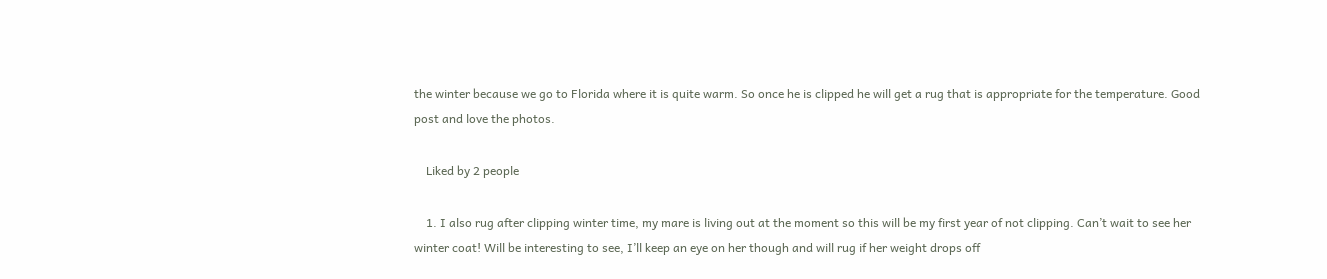the winter because we go to Florida where it is quite warm. So once he is clipped he will get a rug that is appropriate for the temperature. Good post and love the photos.

    Liked by 2 people

    1. I also rug after clipping winter time, my mare is living out at the moment so this will be my first year of not clipping. Can’t wait to see her winter coat! Will be interesting to see, I’ll keep an eye on her though and will rug if her weight drops off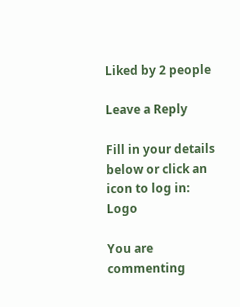Liked by 2 people

Leave a Reply

Fill in your details below or click an icon to log in: Logo

You are commenting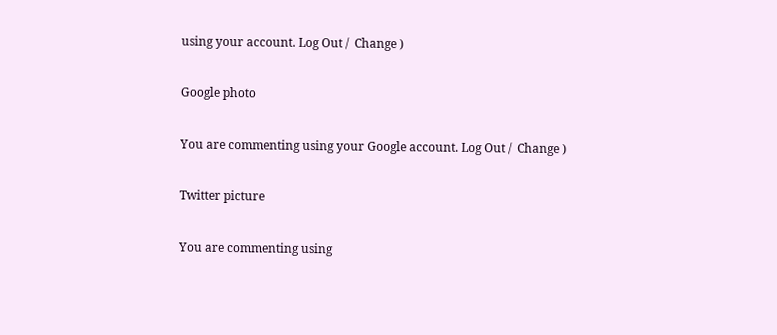using your account. Log Out /  Change )

Google photo

You are commenting using your Google account. Log Out /  Change )

Twitter picture

You are commenting using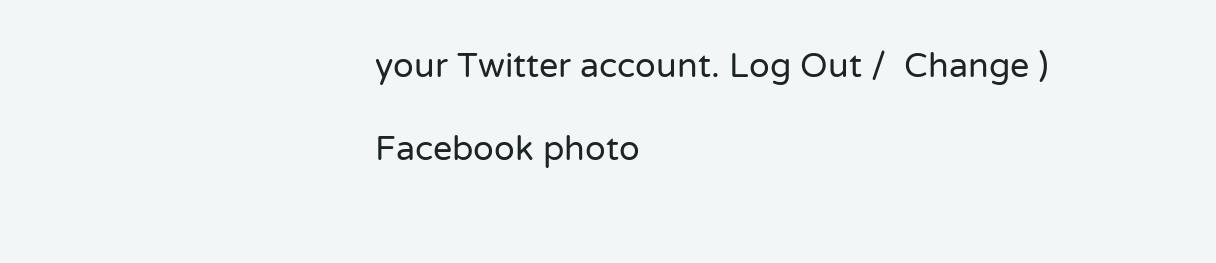your Twitter account. Log Out /  Change )

Facebook photo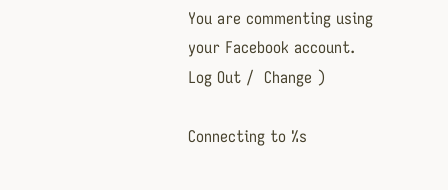You are commenting using your Facebook account. Log Out /  Change )

Connecting to %s